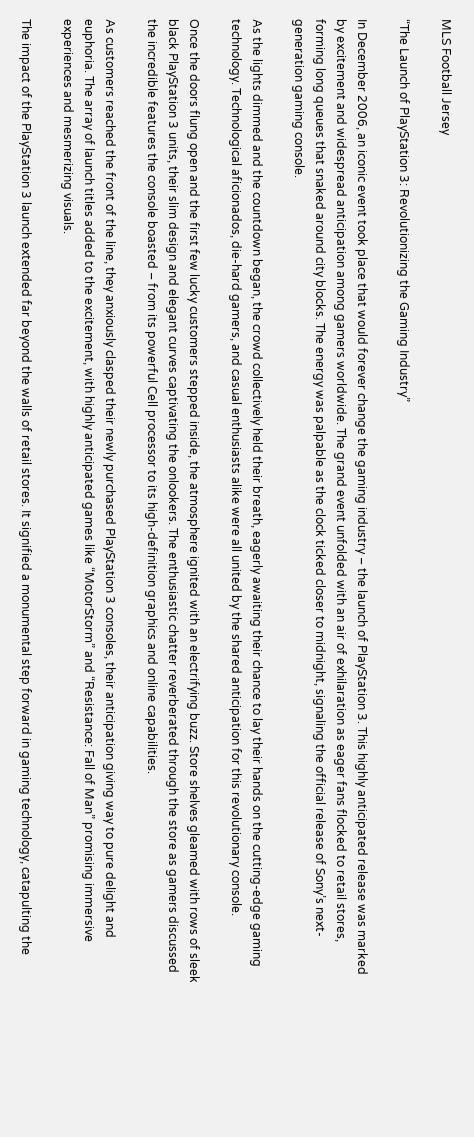MLS Football Jersey

“The Launch of PlayStation 3: Revolutionizing the Gaming Industry”

In December 2006, an iconic event took place that would forever change the gaming industry – the launch of PlayStation 3. This highly anticipated release was marked by excitement and widespread anticipation among gamers worldwide. The grand event unfolded with an air of exhilaration as eager fans flocked to retail stores, forming long queues that snaked around city blocks. The energy was palpable as the clock ticked closer to midnight, signaling the official release of Sony’s next-generation gaming console.

As the lights dimmed and the countdown began, the crowd collectively held their breath, eagerly awaiting their chance to lay their hands on the cutting-edge gaming technology. Technological aficionados, die-hard gamers, and casual enthusiasts alike were all united by the shared anticipation for this revolutionary console.

Once the doors flung open and the first few lucky customers stepped inside, the atmosphere ignited with an electrifying buzz. Store shelves gleamed with rows of sleek black PlayStation 3 units, their slim design and elegant curves captivating the onlookers. The enthusiastic chatter reverberated through the store as gamers discussed the incredible features the console boasted – from its powerful Cell processor to its high-definition graphics and online capabilities.

As customers reached the front of the line, they anxiously clasped their newly purchased PlayStation 3 consoles, their anticipation giving way to pure delight and euphoria. The array of launch titles added to the excitement, with highly anticipated games like “MotorStorm” and “Resistance: Fall of Man” promising immersive experiences and mesmerizing visuals.

The impact of the PlayStation 3 launch extended far beyond the walls of retail stores. It signified a monumental step forward in gaming technology, catapulting the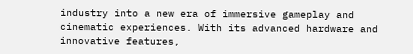industry into a new era of immersive gameplay and cinematic experiences. With its advanced hardware and innovative features,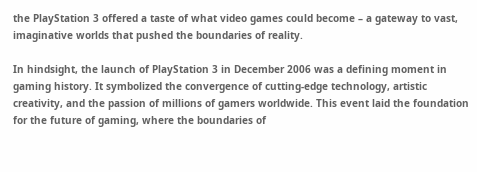the PlayStation 3 offered a taste of what video games could become – a gateway to vast, imaginative worlds that pushed the boundaries of reality.

In hindsight, the launch of PlayStation 3 in December 2006 was a defining moment in gaming history. It symbolized the convergence of cutting-edge technology, artistic creativity, and the passion of millions of gamers worldwide. This event laid the foundation for the future of gaming, where the boundaries of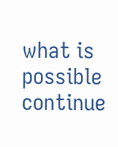what is possible continue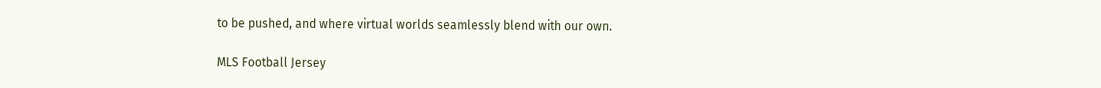to be pushed, and where virtual worlds seamlessly blend with our own.

MLS Football Jersey